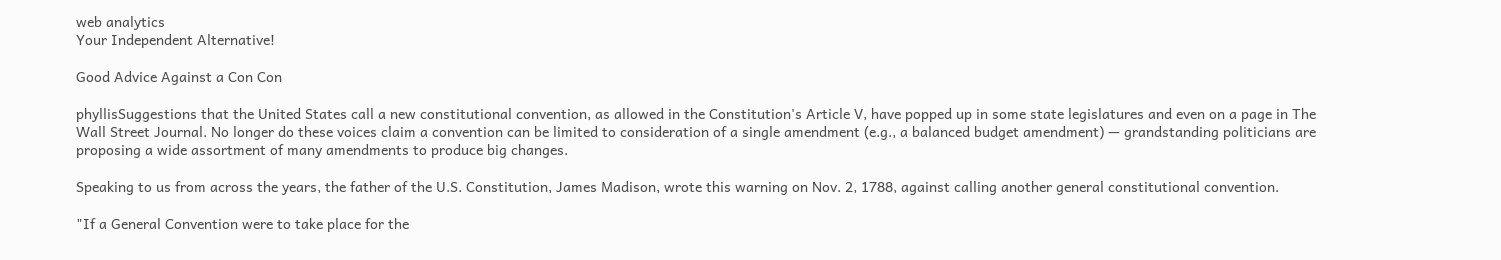web analytics
Your Independent Alternative!

Good Advice Against a Con Con

phyllisSuggestions that the United States call a new constitutional convention, as allowed in the Constitution's Article V, have popped up in some state legislatures and even on a page in The Wall Street Journal. No longer do these voices claim a convention can be limited to consideration of a single amendment (e.g., a balanced budget amendment) — grandstanding politicians are proposing a wide assortment of many amendments to produce big changes.

Speaking to us from across the years, the father of the U.S. Constitution, James Madison, wrote this warning on Nov. 2, 1788, against calling another general constitutional convention.

"If a General Convention were to take place for the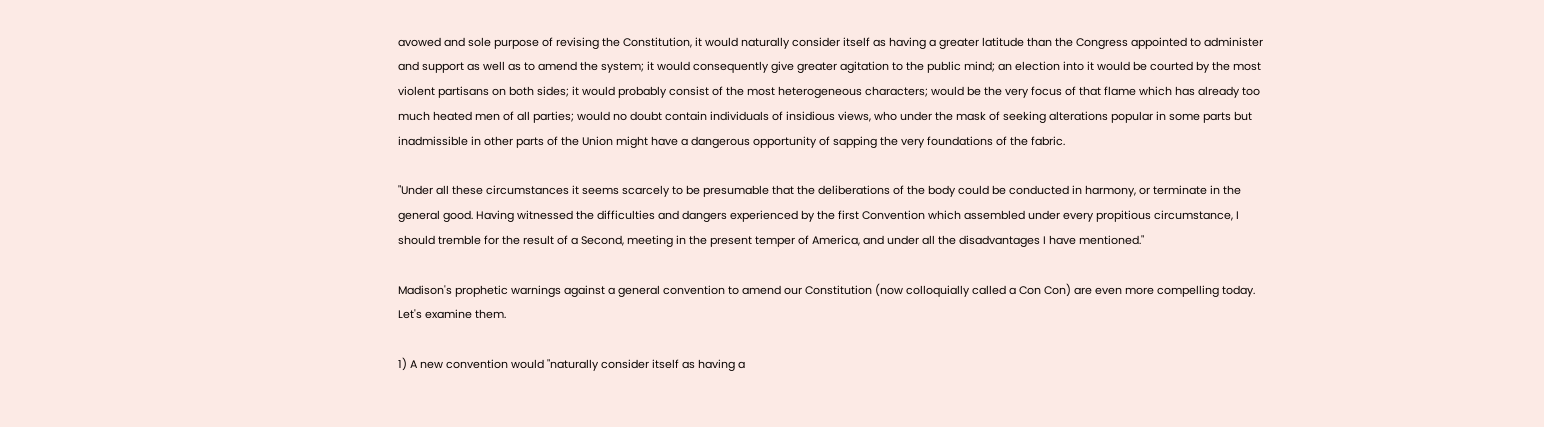avowed and sole purpose of revising the Constitution, it would naturally consider itself as having a greater latitude than the Congress appointed to administer and support as well as to amend the system; it would consequently give greater agitation to the public mind; an election into it would be courted by the most violent partisans on both sides; it would probably consist of the most heterogeneous characters; would be the very focus of that flame which has already too much heated men of all parties; would no doubt contain individuals of insidious views, who under the mask of seeking alterations popular in some parts but inadmissible in other parts of the Union might have a dangerous opportunity of sapping the very foundations of the fabric.

"Under all these circumstances it seems scarcely to be presumable that the deliberations of the body could be conducted in harmony, or terminate in the general good. Having witnessed the difficulties and dangers experienced by the first Convention which assembled under every propitious circumstance, I should tremble for the result of a Second, meeting in the present temper of America, and under all the disadvantages I have mentioned."

Madison's prophetic warnings against a general convention to amend our Constitution (now colloquially called a Con Con) are even more compelling today. Let's examine them.

1) A new convention would "naturally consider itself as having a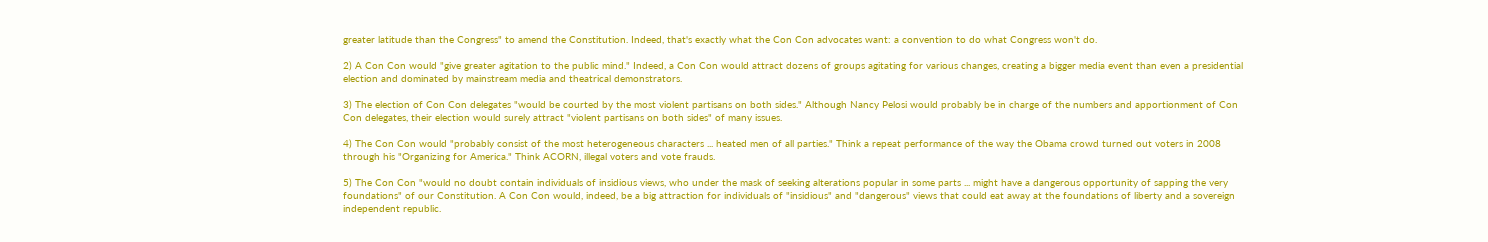greater latitude than the Congress" to amend the Constitution. Indeed, that's exactly what the Con Con advocates want: a convention to do what Congress won't do.

2) A Con Con would "give greater agitation to the public mind." Indeed, a Con Con would attract dozens of groups agitating for various changes, creating a bigger media event than even a presidential election and dominated by mainstream media and theatrical demonstrators.

3) The election of Con Con delegates "would be courted by the most violent partisans on both sides." Although Nancy Pelosi would probably be in charge of the numbers and apportionment of Con Con delegates, their election would surely attract "violent partisans on both sides" of many issues.

4) The Con Con would "probably consist of the most heterogeneous characters ... heated men of all parties." Think a repeat performance of the way the Obama crowd turned out voters in 2008 through his "Organizing for America." Think ACORN, illegal voters and vote frauds.

5) The Con Con "would no doubt contain individuals of insidious views, who under the mask of seeking alterations popular in some parts ... might have a dangerous opportunity of sapping the very foundations" of our Constitution. A Con Con would, indeed, be a big attraction for individuals of "insidious" and "dangerous" views that could eat away at the foundations of liberty and a sovereign independent republic.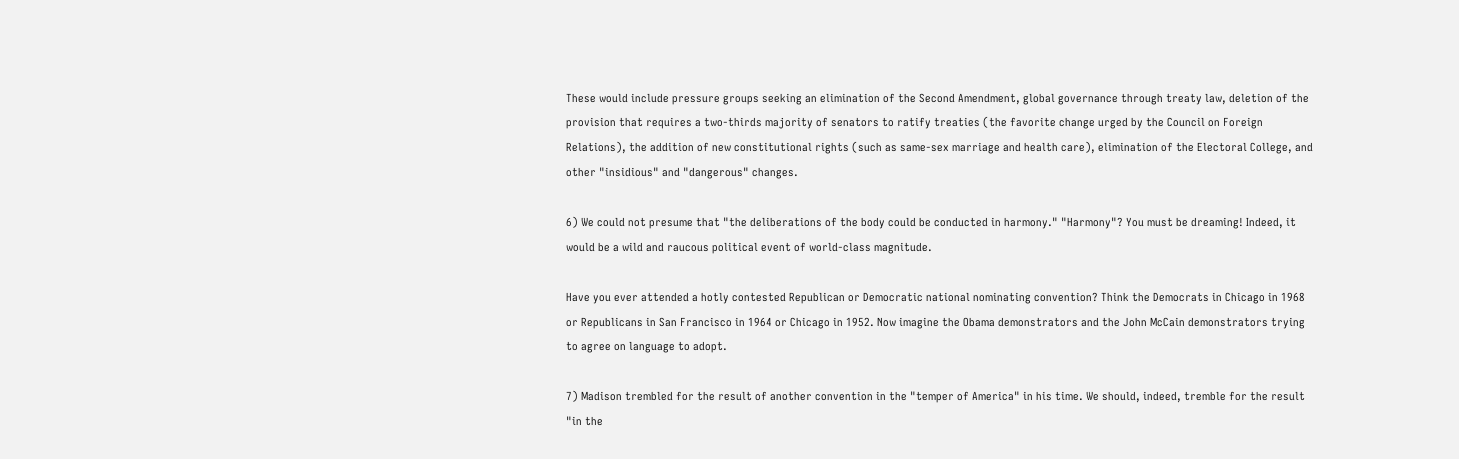These would include pressure groups seeking an elimination of the Second Amendment, global governance through treaty law, deletion of the provision that requires a two-thirds majority of senators to ratify treaties (the favorite change urged by the Council on Foreign Relations), the addition of new constitutional rights (such as same-sex marriage and health care), elimination of the Electoral College, and other "insidious" and "dangerous" changes.

6) We could not presume that "the deliberations of the body could be conducted in harmony." "Harmony"? You must be dreaming! Indeed, it would be a wild and raucous political event of world-class magnitude.

Have you ever attended a hotly contested Republican or Democratic national nominating convention? Think the Democrats in Chicago in 1968 or Republicans in San Francisco in 1964 or Chicago in 1952. Now imagine the Obama demonstrators and the John McCain demonstrators trying to agree on language to adopt.

7) Madison trembled for the result of another convention in the "temper of America" in his time. We should, indeed, tremble for the result "in the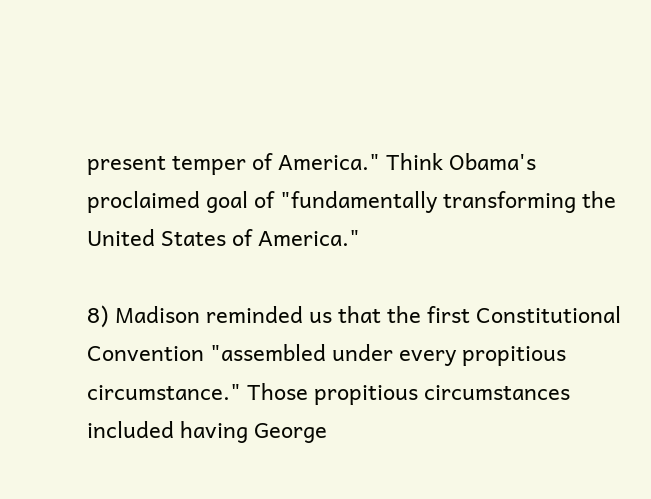present temper of America." Think Obama's proclaimed goal of "fundamentally transforming the United States of America."

8) Madison reminded us that the first Constitutional Convention "assembled under every propitious circumstance." Those propitious circumstances included having George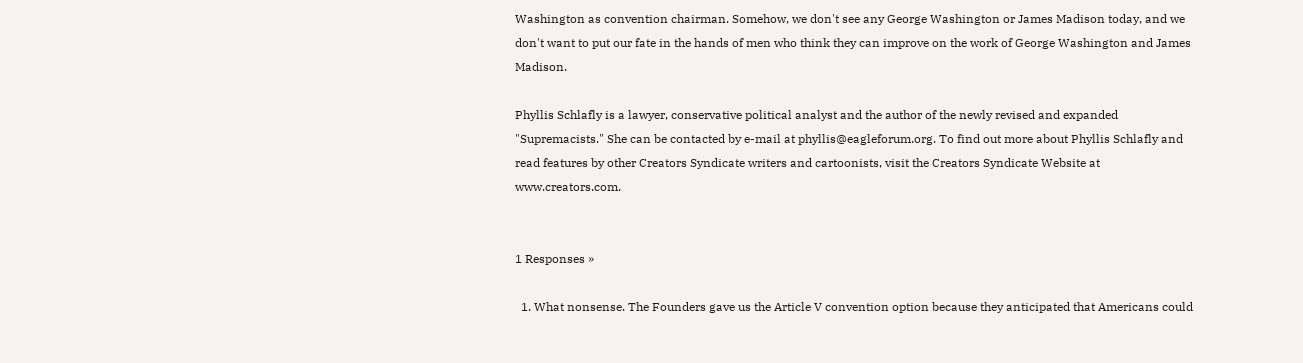Washington as convention chairman. Somehow, we don't see any George Washington or James Madison today, and we don't want to put our fate in the hands of men who think they can improve on the work of George Washington and James Madison.

Phyllis Schlafly is a lawyer, conservative political analyst and the author of the newly revised and expanded "Supremacists." She can be contacted by e-mail at phyllis@eagleforum.org. To find out more about Phyllis Schlafly and read features by other Creators Syndicate writers and cartoonists, visit the Creators Syndicate Website at www.creators.com.


1 Responses »

  1. What nonsense. The Founders gave us the Article V convention option because they anticipated that Americans could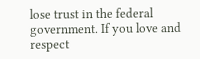lose trust in the federal government. If you love and respect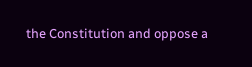the Constitution and oppose a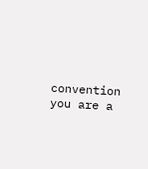convention you are a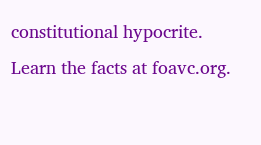constitutional hypocrite. Learn the facts at foavc.org.